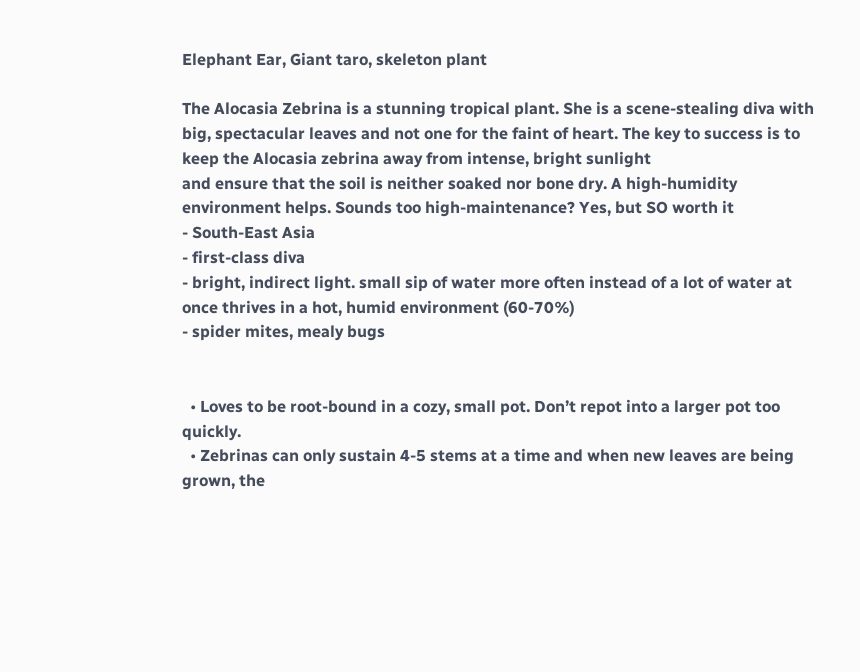Elephant Ear, Giant taro, skeleton plant

The Alocasia Zebrina is a stunning tropical plant. She is a scene-stealing diva with big, spectacular leaves and not one for the faint of heart. The key to success is to keep the Alocasia zebrina away from intense, bright sunlight
and ensure that the soil is neither soaked nor bone dry. A high-humidity environment helps. Sounds too high-maintenance? Yes, but SO worth it
- South-East Asia
- first-class diva
- bright, indirect light. small sip of water more often instead of a lot of water at once thrives in a hot, humid environment (60-70%)
- spider mites, mealy bugs


  • Loves to be root-bound in a cozy, small pot. Don’t repot into a larger pot too quickly.
  • Zebrinas can only sustain 4-5 stems at a time and when new leaves are being grown, the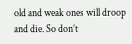old and weak ones will droop and die. So don’t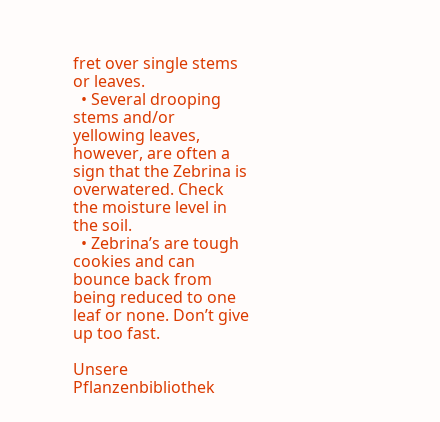fret over single stems or leaves.
  • Several drooping stems and/or yellowing leaves, however, are often a sign that the Zebrina is overwatered. Check the moisture level in the soil.
  • Zebrina’s are tough cookies and can bounce back from being reduced to one leaf or none. Don’t give up too fast.

Unsere Pflanzenbibliothek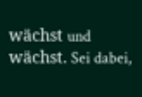wächst und wächst. Sei dabei,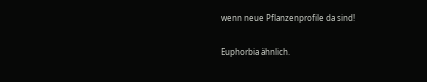wenn neue Pflanzenprofile da sind!

Euphorbia ähnlich.